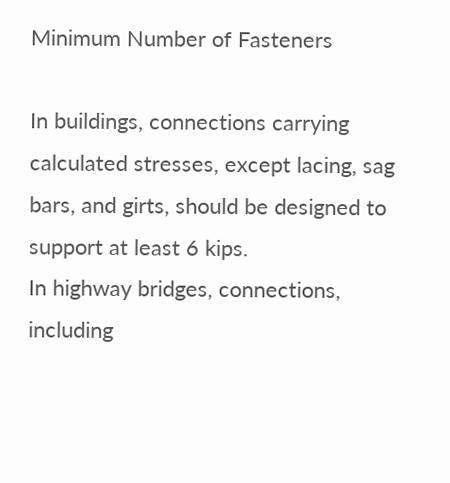Minimum Number of Fasteners

In buildings, connections carrying calculated stresses, except lacing, sag bars, and girts, should be designed to support at least 6 kips.
In highway bridges, connections, including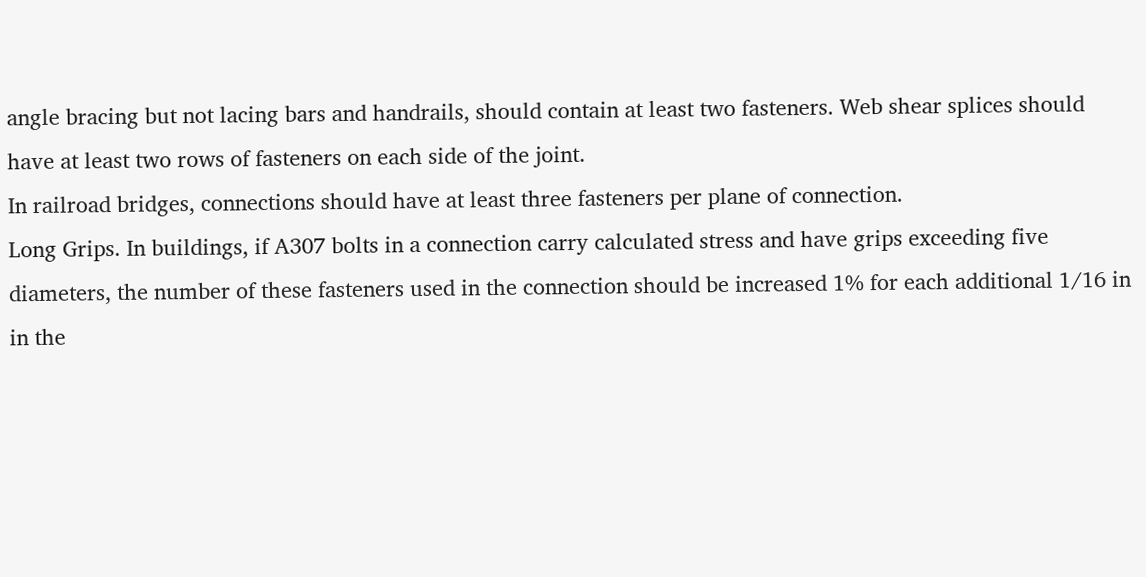angle bracing but not lacing bars and handrails, should contain at least two fasteners. Web shear splices should have at least two rows of fasteners on each side of the joint.
In railroad bridges, connections should have at least three fasteners per plane of connection.
Long Grips. In buildings, if A307 bolts in a connection carry calculated stress and have grips exceeding five diameters, the number of these fasteners used in the connection should be increased 1% for each additional 1⁄16 in in the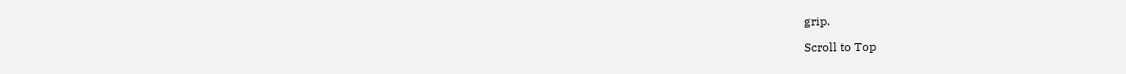grip.

Scroll to Top